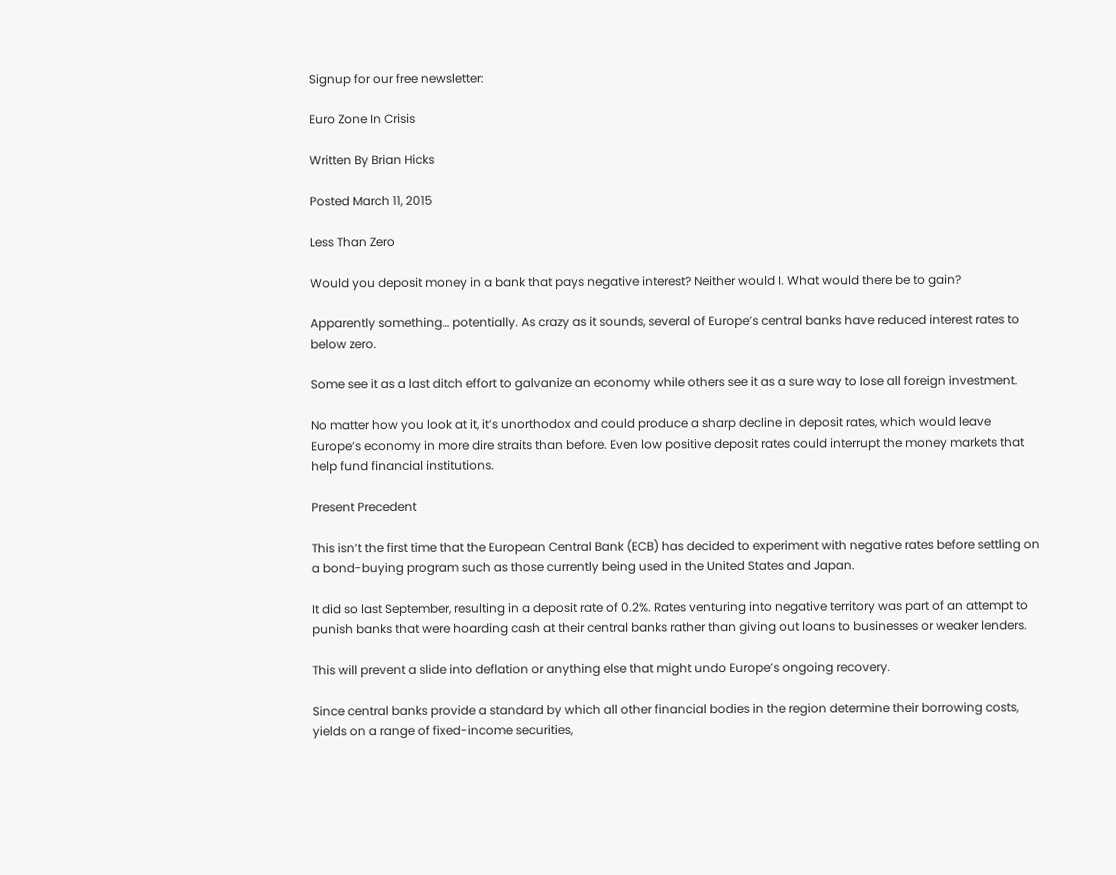Signup for our free newsletter:

Euro Zone In Crisis

Written By Brian Hicks

Posted March 11, 2015

Less Than Zero

Would you deposit money in a bank that pays negative interest? Neither would I. What would there be to gain?

Apparently something… potentially. As crazy as it sounds, several of Europe’s central banks have reduced interest rates to below zero.

Some see it as a last ditch effort to galvanize an economy while others see it as a sure way to lose all foreign investment.

No matter how you look at it, it’s unorthodox and could produce a sharp decline in deposit rates, which would leave Europe’s economy in more dire straits than before. Even low positive deposit rates could interrupt the money markets that help fund financial institutions.

Present Precedent

This isn’t the first time that the European Central Bank (ECB) has decided to experiment with negative rates before settling on a bond-buying program such as those currently being used in the United States and Japan.

It did so last September, resulting in a deposit rate of 0.2%. Rates venturing into negative territory was part of an attempt to punish banks that were hoarding cash at their central banks rather than giving out loans to businesses or weaker lenders.

This will prevent a slide into deflation or anything else that might undo Europe’s ongoing recovery.

Since central banks provide a standard by which all other financial bodies in the region determine their borrowing costs, yields on a range of fixed-income securities,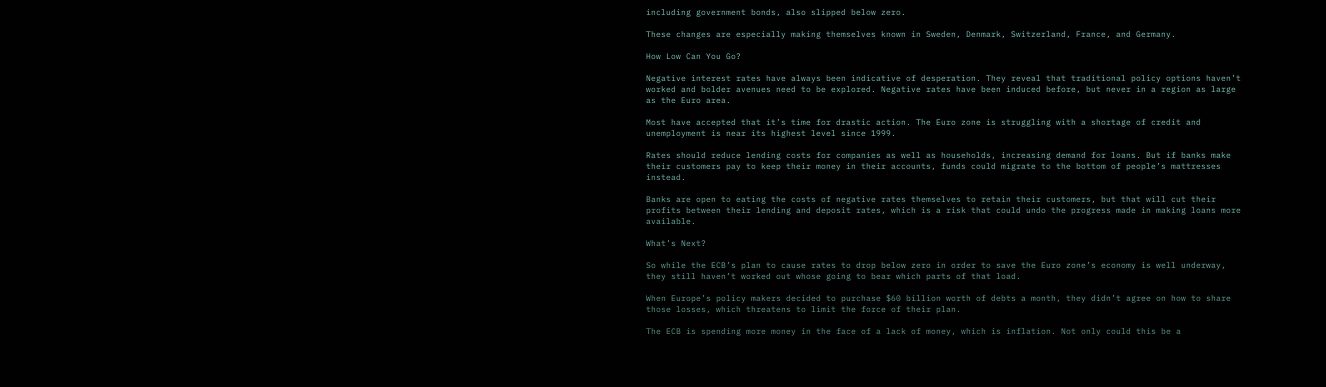including government bonds, also slipped below zero.

These changes are especially making themselves known in Sweden, Denmark, Switzerland, France, and Germany.

How Low Can You Go?

Negative interest rates have always been indicative of desperation. They reveal that traditional policy options haven’t worked and bolder avenues need to be explored. Negative rates have been induced before, but never in a region as large as the Euro area.

Most have accepted that it’s time for drastic action. The Euro zone is struggling with a shortage of credit and unemployment is near its highest level since 1999.

Rates should reduce lending costs for companies as well as households, increasing demand for loans. But if banks make their customers pay to keep their money in their accounts, funds could migrate to the bottom of people’s mattresses instead.

Banks are open to eating the costs of negative rates themselves to retain their customers, but that will cut their profits between their lending and deposit rates, which is a risk that could undo the progress made in making loans more available.

What’s Next?

So while the ECB’s plan to cause rates to drop below zero in order to save the Euro zone’s economy is well underway, they still haven’t worked out whose going to bear which parts of that load.

When Europe’s policy makers decided to purchase $60 billion worth of debts a month, they didn’t agree on how to share those losses, which threatens to limit the force of their plan.

The ECB is spending more money in the face of a lack of money, which is inflation. Not only could this be a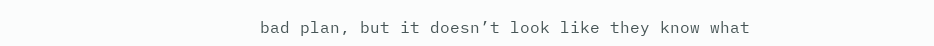bad plan, but it doesn’t look like they know what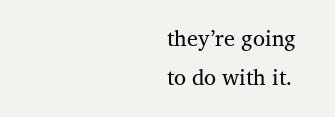they’re going to do with it.